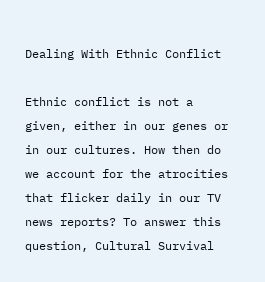Dealing With Ethnic Conflict

Ethnic conflict is not a given, either in our genes or in our cultures. How then do we account for the atrocities that flicker daily in our TV news reports? To answer this question, Cultural Survival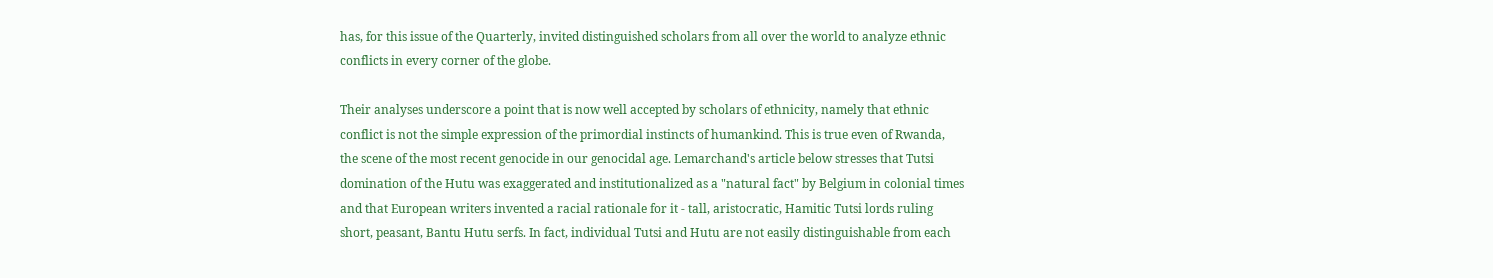has, for this issue of the Quarterly, invited distinguished scholars from all over the world to analyze ethnic conflicts in every corner of the globe.

Their analyses underscore a point that is now well accepted by scholars of ethnicity, namely that ethnic conflict is not the simple expression of the primordial instincts of humankind. This is true even of Rwanda, the scene of the most recent genocide in our genocidal age. Lemarchand's article below stresses that Tutsi domination of the Hutu was exaggerated and institutionalized as a "natural fact" by Belgium in colonial times and that European writers invented a racial rationale for it - tall, aristocratic, Hamitic Tutsi lords ruling short, peasant, Bantu Hutu serfs. In fact, individual Tutsi and Hutu are not easily distinguishable from each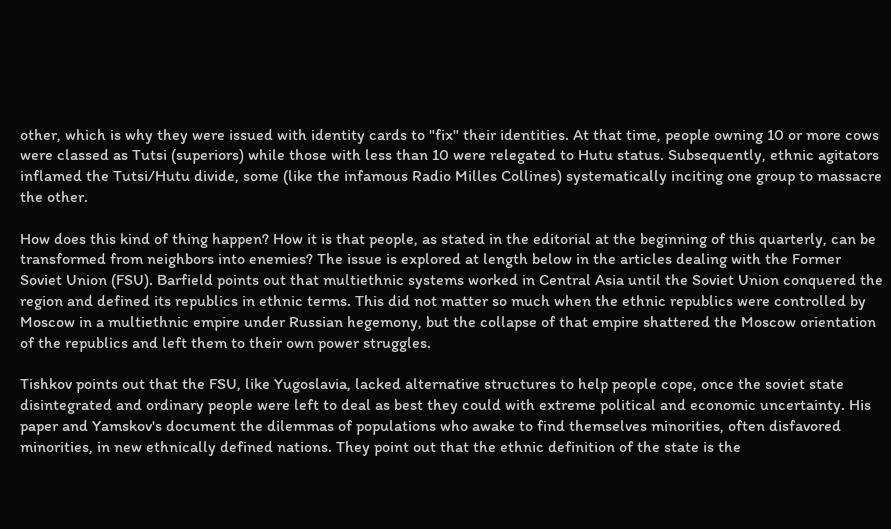other, which is why they were issued with identity cards to "fix" their identities. At that time, people owning 10 or more cows were classed as Tutsi (superiors) while those with less than 10 were relegated to Hutu status. Subsequently, ethnic agitators inflamed the Tutsi/Hutu divide, some (like the infamous Radio Milles Collines) systematically inciting one group to massacre the other.

How does this kind of thing happen? How it is that people, as stated in the editorial at the beginning of this quarterly, can be transformed from neighbors into enemies? The issue is explored at length below in the articles dealing with the Former Soviet Union (FSU). Barfield points out that multiethnic systems worked in Central Asia until the Soviet Union conquered the region and defined its republics in ethnic terms. This did not matter so much when the ethnic republics were controlled by Moscow in a multiethnic empire under Russian hegemony, but the collapse of that empire shattered the Moscow orientation of the republics and left them to their own power struggles.

Tishkov points out that the FSU, like Yugoslavia, lacked alternative structures to help people cope, once the soviet state disintegrated and ordinary people were left to deal as best they could with extreme political and economic uncertainty. His paper and Yamskov's document the dilemmas of populations who awake to find themselves minorities, often disfavored minorities, in new ethnically defined nations. They point out that the ethnic definition of the state is the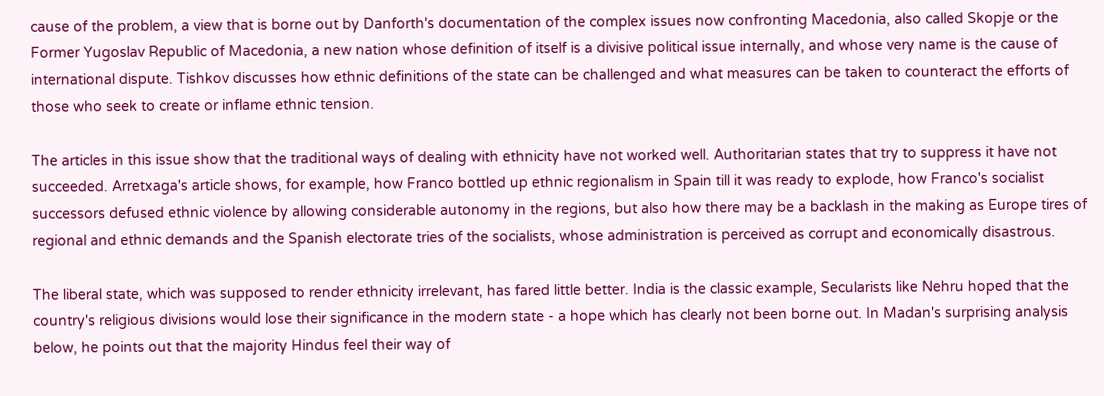cause of the problem, a view that is borne out by Danforth's documentation of the complex issues now confronting Macedonia, also called Skopje or the Former Yugoslav Republic of Macedonia, a new nation whose definition of itself is a divisive political issue internally, and whose very name is the cause of international dispute. Tishkov discusses how ethnic definitions of the state can be challenged and what measures can be taken to counteract the efforts of those who seek to create or inflame ethnic tension.

The articles in this issue show that the traditional ways of dealing with ethnicity have not worked well. Authoritarian states that try to suppress it have not succeeded. Arretxaga's article shows, for example, how Franco bottled up ethnic regionalism in Spain till it was ready to explode, how Franco's socialist successors defused ethnic violence by allowing considerable autonomy in the regions, but also how there may be a backlash in the making as Europe tires of regional and ethnic demands and the Spanish electorate tries of the socialists, whose administration is perceived as corrupt and economically disastrous.

The liberal state, which was supposed to render ethnicity irrelevant, has fared little better. India is the classic example, Secularists like Nehru hoped that the country's religious divisions would lose their significance in the modern state - a hope which has clearly not been borne out. In Madan's surprising analysis below, he points out that the majority Hindus feel their way of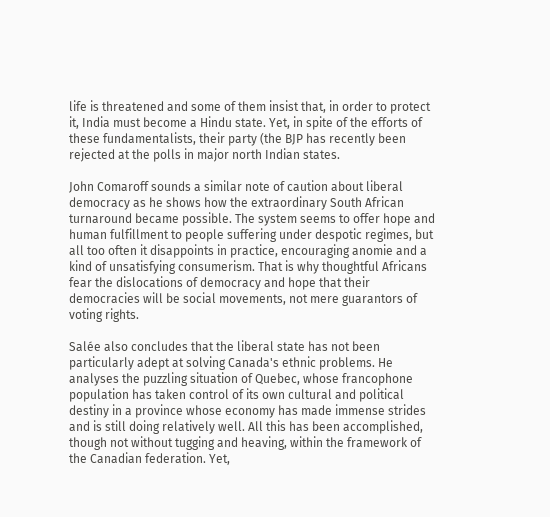life is threatened and some of them insist that, in order to protect it, India must become a Hindu state. Yet, in spite of the efforts of these fundamentalists, their party (the BJP has recently been rejected at the polls in major north Indian states.

John Comaroff sounds a similar note of caution about liberal democracy as he shows how the extraordinary South African turnaround became possible. The system seems to offer hope and human fulfillment to people suffering under despotic regimes, but all too often it disappoints in practice, encouraging anomie and a kind of unsatisfying consumerism. That is why thoughtful Africans fear the dislocations of democracy and hope that their democracies will be social movements, not mere guarantors of voting rights.

Salée also concludes that the liberal state has not been particularly adept at solving Canada's ethnic problems. He analyses the puzzling situation of Quebec, whose francophone population has taken control of its own cultural and political destiny in a province whose economy has made immense strides and is still doing relatively well. All this has been accomplished, though not without tugging and heaving, within the framework of the Canadian federation. Yet,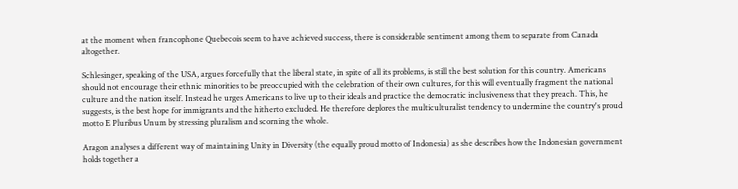at the moment when francophone Quebecois seem to have achieved success, there is considerable sentiment among them to separate from Canada altogether.

Schlesinger, speaking of the USA, argues forcefully that the liberal state, in spite of all its problems, is still the best solution for this country. Americans should not encourage their ethnic minorities to be preoccupied with the celebration of their own cultures, for this will eventually fragment the national culture and the nation itself. Instead he urges Americans to live up to their ideals and practice the democratic inclusiveness that they preach. This, he suggests, is the best hope for immigrants and the hitherto excluded. He therefore deplores the multiculturalist tendency to undermine the country's proud motto E Pluribus Unum by stressing pluralism and scorning the whole.

Aragon analyses a different way of maintaining Unity in Diversity (the equally proud motto of Indonesia) as she describes how the Indonesian government holds together a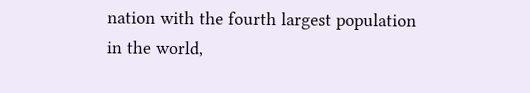nation with the fourth largest population in the world,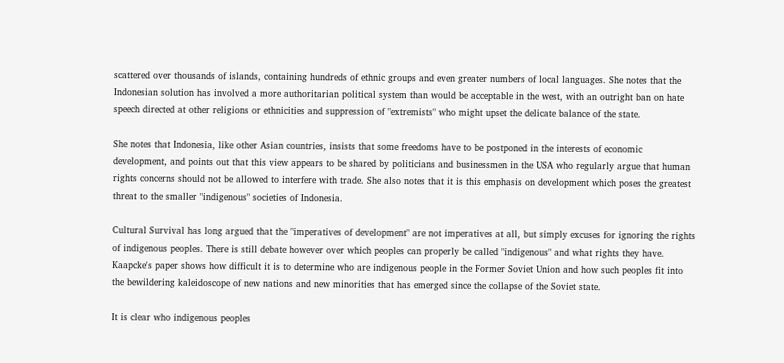scattered over thousands of islands, containing hundreds of ethnic groups and even greater numbers of local languages. She notes that the Indonesian solution has involved a more authoritarian political system than would be acceptable in the west, with an outright ban on hate speech directed at other religions or ethnicities and suppression of "extremists" who might upset the delicate balance of the state.

She notes that Indonesia, like other Asian countries, insists that some freedoms have to be postponed in the interests of economic development, and points out that this view appears to be shared by politicians and businessmen in the USA who regularly argue that human rights concerns should not be allowed to interfere with trade. She also notes that it is this emphasis on development which poses the greatest threat to the smaller "indigenous" societies of Indonesia.

Cultural Survival has long argued that the "imperatives of development" are not imperatives at all, but simply excuses for ignoring the rights of indigenous peoples. There is still debate however over which peoples can properly be called "indigenous" and what rights they have. Kaapcke's paper shows how difficult it is to determine who are indigenous people in the Former Soviet Union and how such peoples fit into the bewildering kaleidoscope of new nations and new minorities that has emerged since the collapse of the Soviet state.

It is clear who indigenous peoples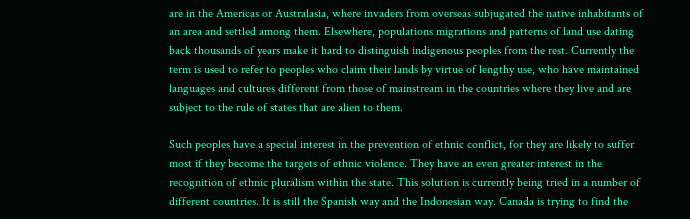are in the Americas or Australasia, where invaders from overseas subjugated the native inhabitants of an area and settled among them. Elsewhere, populations migrations and patterns of land use dating back thousands of years make it hard to distinguish indigenous peoples from the rest. Currently the term is used to refer to peoples who claim their lands by virtue of lengthy use, who have maintained languages and cultures different from those of mainstream in the countries where they live and are subject to the rule of states that are alien to them.

Such peoples have a special interest in the prevention of ethnic conflict, for they are likely to suffer most if they become the targets of ethnic violence. They have an even greater interest in the recognition of ethnic pluralism within the state. This solution is currently being tried in a number of different countries. It is still the Spanish way and the Indonesian way. Canada is trying to find the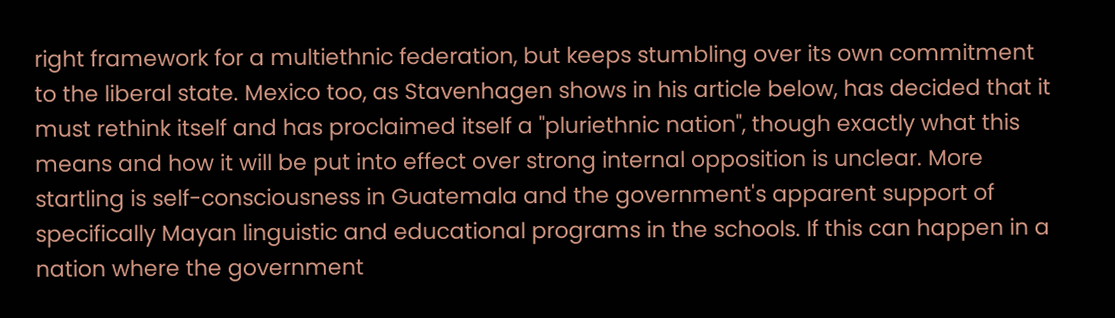right framework for a multiethnic federation, but keeps stumbling over its own commitment to the liberal state. Mexico too, as Stavenhagen shows in his article below, has decided that it must rethink itself and has proclaimed itself a "pluriethnic nation", though exactly what this means and how it will be put into effect over strong internal opposition is unclear. More startling is self-consciousness in Guatemala and the government's apparent support of specifically Mayan linguistic and educational programs in the schools. If this can happen in a nation where the government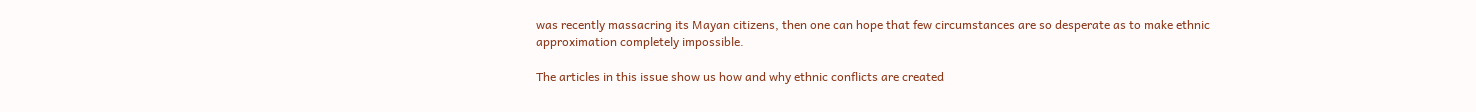was recently massacring its Mayan citizens, then one can hope that few circumstances are so desperate as to make ethnic approximation completely impossible.

The articles in this issue show us how and why ethnic conflicts are created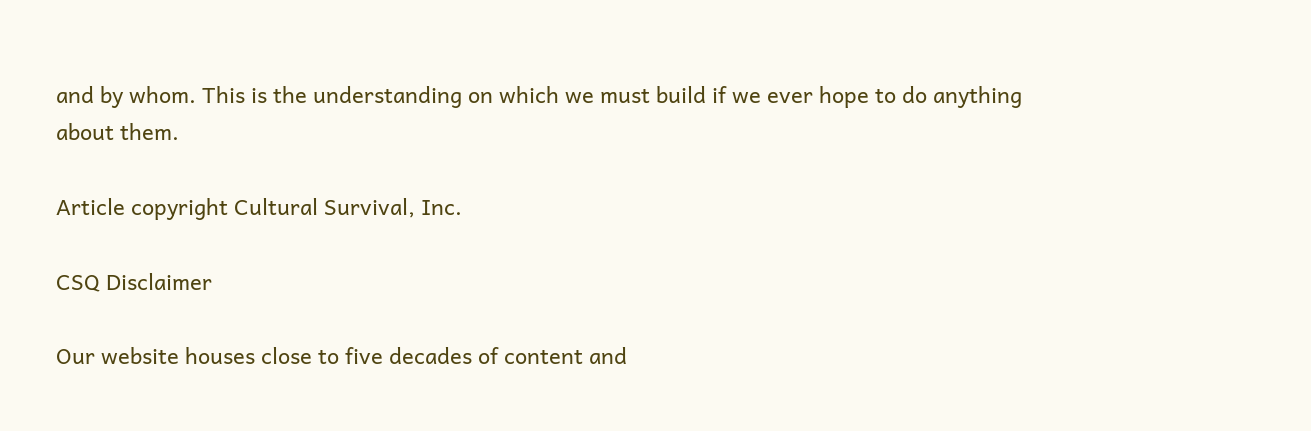and by whom. This is the understanding on which we must build if we ever hope to do anything about them.

Article copyright Cultural Survival, Inc.

CSQ Disclaimer

Our website houses close to five decades of content and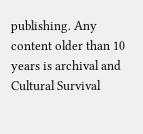publishing. Any content older than 10 years is archival and Cultural Survival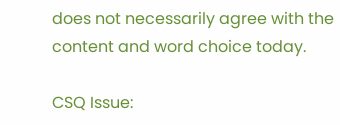does not necessarily agree with the content and word choice today.

CSQ Issue: